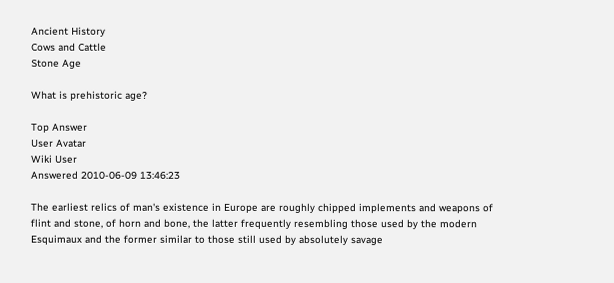Ancient History
Cows and Cattle
Stone Age

What is prehistoric age?

Top Answer
User Avatar
Wiki User
Answered 2010-06-09 13:46:23

The earliest relics of man's existence in Europe are roughly chipped implements and weapons of flint and stone, of horn and bone, the latter frequently resembling those used by the modern Esquimaux and the former similar to those still used by absolutely savage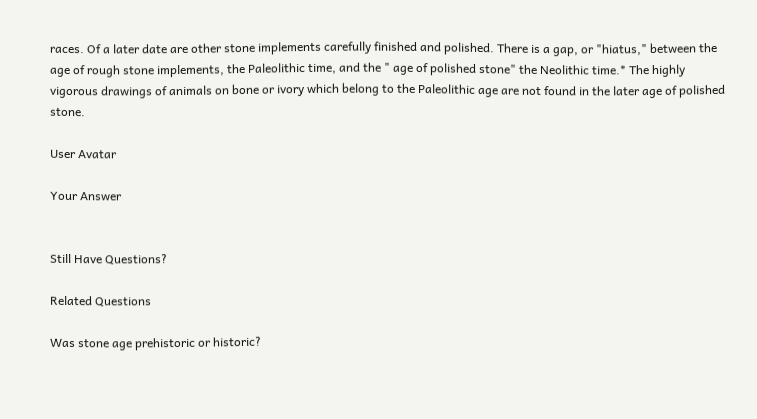races. Of a later date are other stone implements carefully finished and polished. There is a gap, or "hiatus," between the age of rough stone implements, the Paleolithic time, and the " age of polished stone" the Neolithic time.* The highly vigorous drawings of animals on bone or ivory which belong to the Paleolithic age are not found in the later age of polished stone.

User Avatar

Your Answer


Still Have Questions?

Related Questions

Was stone age prehistoric or historic?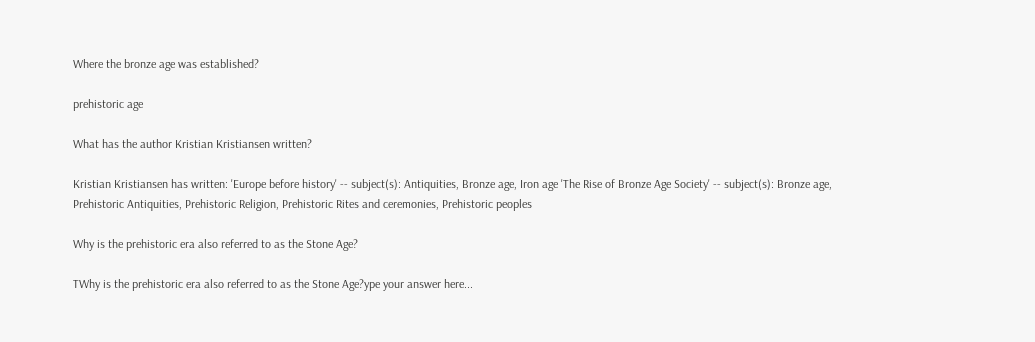Where the bronze age was established?

prehistoric age

What has the author Kristian Kristiansen written?

Kristian Kristiansen has written: 'Europe before history' -- subject(s): Antiquities, Bronze age, Iron age 'The Rise of Bronze Age Society' -- subject(s): Bronze age, Prehistoric Antiquities, Prehistoric Religion, Prehistoric Rites and ceremonies, Prehistoric peoples

Why is the prehistoric era also referred to as the Stone Age?

TWhy is the prehistoric era also referred to as the Stone Age?ype your answer here...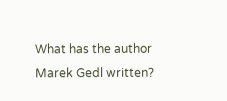What has the author Marek Gedl written?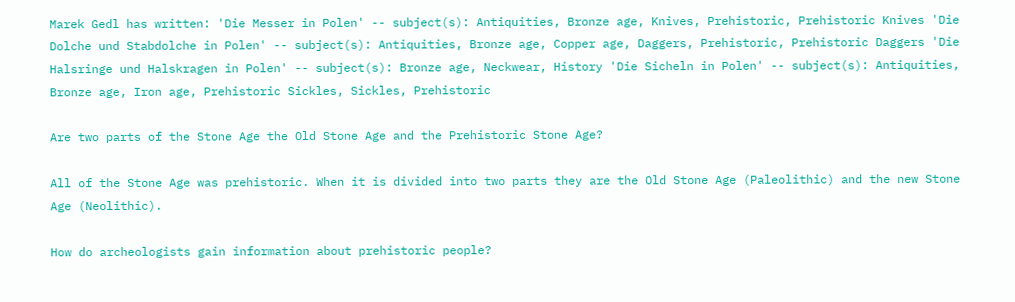Marek Gedl has written: 'Die Messer in Polen' -- subject(s): Antiquities, Bronze age, Knives, Prehistoric, Prehistoric Knives 'Die Dolche und Stabdolche in Polen' -- subject(s): Antiquities, Bronze age, Copper age, Daggers, Prehistoric, Prehistoric Daggers 'Die Halsringe und Halskragen in Polen' -- subject(s): Bronze age, Neckwear, History 'Die Sicheln in Polen' -- subject(s): Antiquities, Bronze age, Iron age, Prehistoric Sickles, Sickles, Prehistoric

Are two parts of the Stone Age the Old Stone Age and the Prehistoric Stone Age?

All of the Stone Age was prehistoric. When it is divided into two parts they are the Old Stone Age (Paleolithic) and the new Stone Age (Neolithic).

How do archeologists gain information about prehistoric people?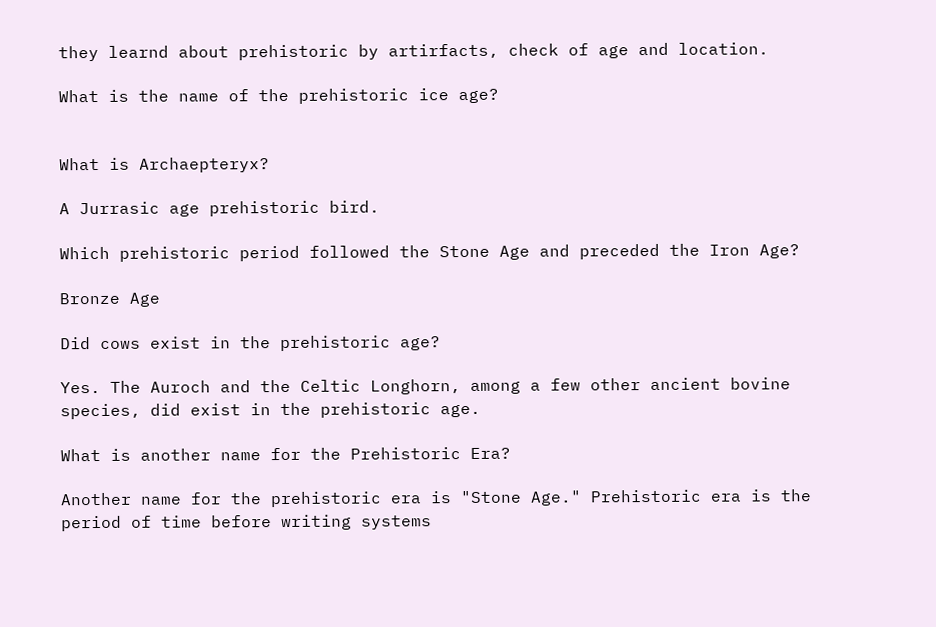they learnd about prehistoric by artirfacts, check of age and location.

What is the name of the prehistoric ice age?


What is Archaepteryx?

A Jurrasic age prehistoric bird.

Which prehistoric period followed the Stone Age and preceded the Iron Age?

Bronze Age

Did cows exist in the prehistoric age?

Yes. The Auroch and the Celtic Longhorn, among a few other ancient bovine species, did exist in the prehistoric age.

What is another name for the Prehistoric Era?

Another name for the prehistoric era is "Stone Age." Prehistoric era is the period of time before writing systems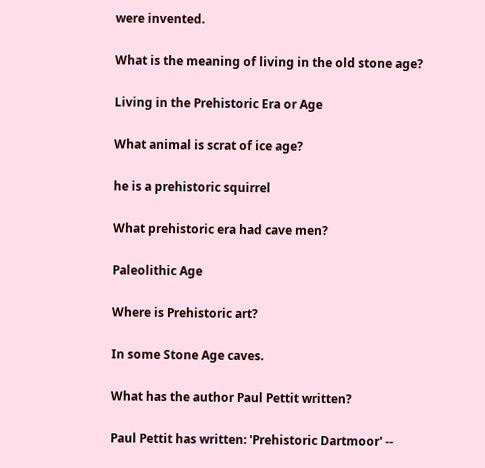were invented.

What is the meaning of living in the old stone age?

Living in the Prehistoric Era or Age

What animal is scrat of ice age?

he is a prehistoric squirrel

What prehistoric era had cave men?

Paleolithic Age

Where is Prehistoric art?

In some Stone Age caves.

What has the author Paul Pettit written?

Paul Pettit has written: 'Prehistoric Dartmoor' --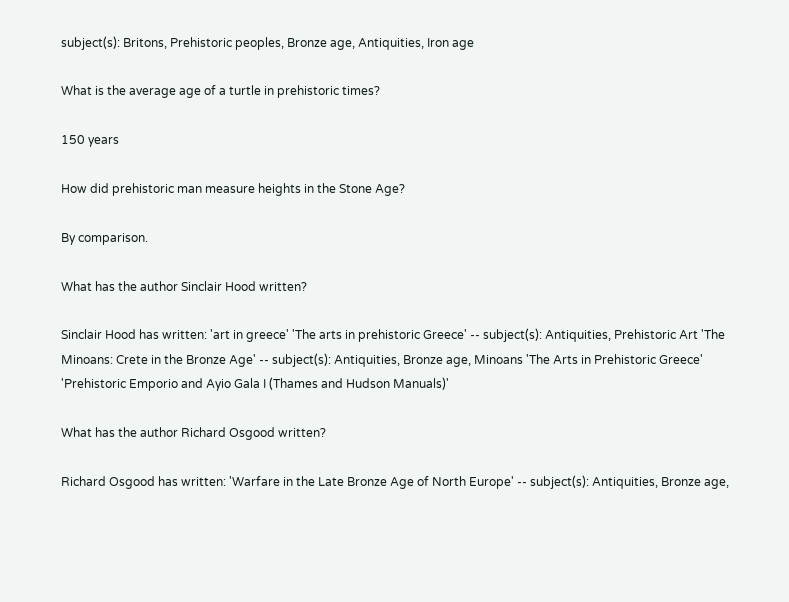subject(s): Britons, Prehistoric peoples, Bronze age, Antiquities, Iron age

What is the average age of a turtle in prehistoric times?

150 years

How did prehistoric man measure heights in the Stone Age?

By comparison.

What has the author Sinclair Hood written?

Sinclair Hood has written: 'art in greece' 'The arts in prehistoric Greece' -- subject(s): Antiquities, Prehistoric Art 'The Minoans: Crete in the Bronze Age' -- subject(s): Antiquities, Bronze age, Minoans 'The Arts in Prehistoric Greece' 'Prehistoric Emporio and Ayio Gala I (Thames and Hudson Manuals)'

What has the author Richard Osgood written?

Richard Osgood has written: 'Warfare in the Late Bronze Age of North Europe' -- subject(s): Antiquities, Bronze age,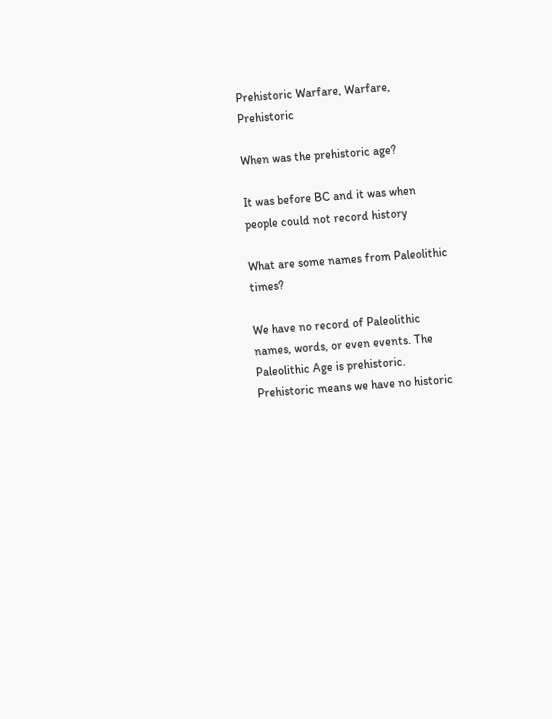Prehistoric Warfare, Warfare, Prehistoric

When was the prehistoric age?

It was before BC and it was when people could not record history

What are some names from Paleolithic times?

We have no record of Paleolithic names, words, or even events. The Paleolithic Age is prehistoric. Prehistoric means we have no historic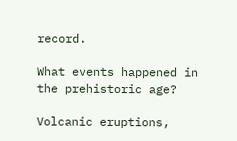record.

What events happened in the prehistoric age?

Volcanic eruptions,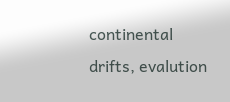continental drifts, evalution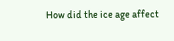How did the ice age affect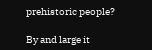prehistoric people?

By and large it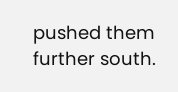pushed them further south.